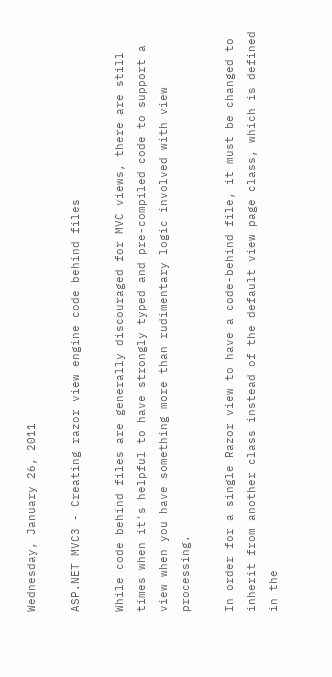Wednesday, January 26, 2011

ASP.NET MVC3 - Creating razor view engine code behind files

While code behind files are generally discouraged for MVC views, there are still times when it's helpful to have strongly typed and pre-compiled code to support a view when you have something more than rudimentary logic involved with view processing.

In order for a single Razor view to have a code-behind file, it must be changed to inherit from another class instead of the default view page class, which is defined in the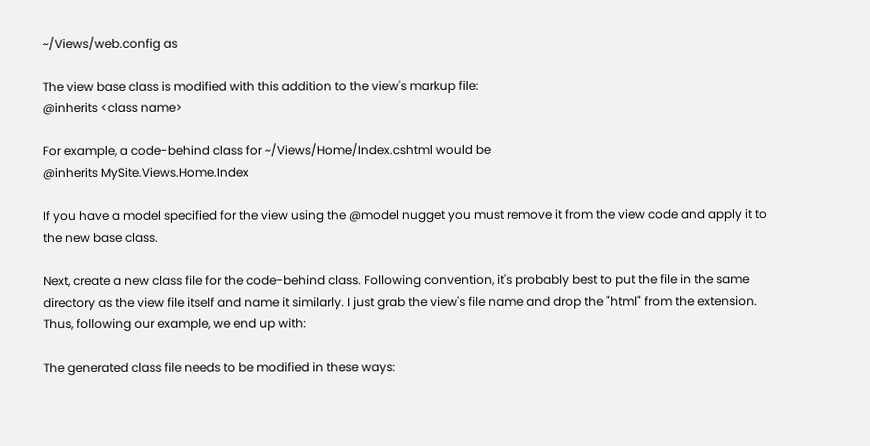~/Views/web.config as

The view base class is modified with this addition to the view's markup file:
@inherits <class name>

For example, a code-behind class for ~/Views/Home/Index.cshtml would be
@inherits MySite.Views.Home.Index

If you have a model specified for the view using the @model nugget you must remove it from the view code and apply it to the new base class.

Next, create a new class file for the code-behind class. Following convention, it's probably best to put the file in the same directory as the view file itself and name it similarly. I just grab the view's file name and drop the "html" from the extension. Thus, following our example, we end up with:

The generated class file needs to be modified in these ways: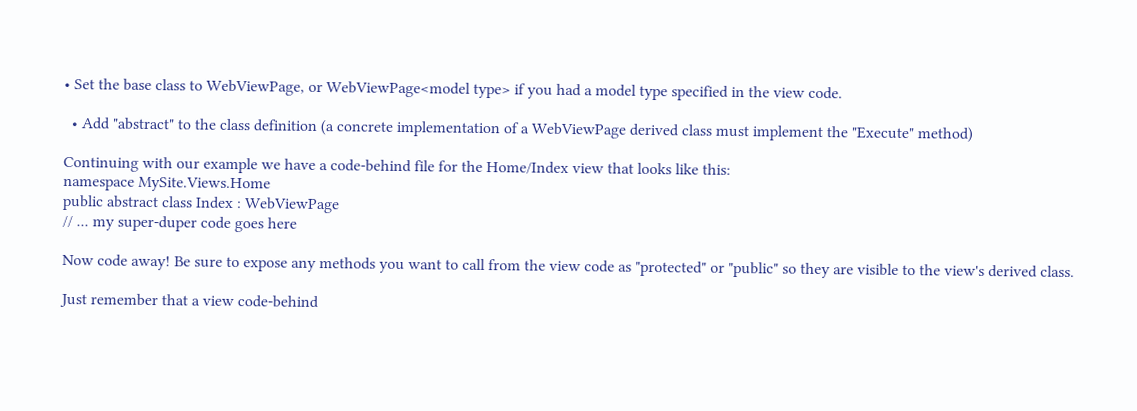• Set the base class to WebViewPage, or WebViewPage<model type> if you had a model type specified in the view code.

  • Add "abstract" to the class definition (a concrete implementation of a WebViewPage derived class must implement the "Execute" method)

Continuing with our example we have a code-behind file for the Home/Index view that looks like this:
namespace MySite.Views.Home
public abstract class Index : WebViewPage
// ... my super-duper code goes here

Now code away! Be sure to expose any methods you want to call from the view code as "protected" or "public" so they are visible to the view's derived class.

Just remember that a view code-behind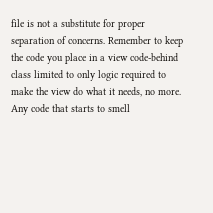file is not a substitute for proper separation of concerns. Remember to keep the code you place in a view code-behind class limited to only logic required to make the view do what it needs, no more. Any code that starts to smell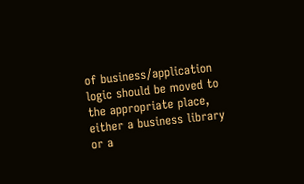of business/application logic should be moved to the appropriate place, either a business library or a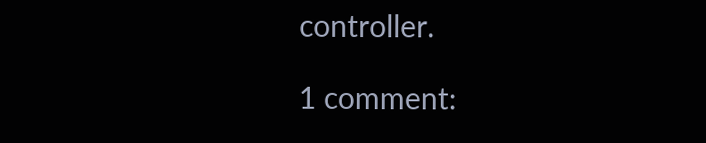controller.

1 comment: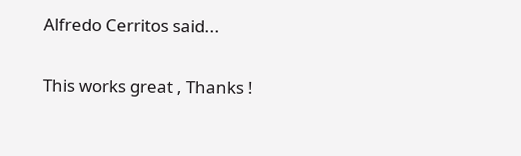Alfredo Cerritos said...

This works great , Thanks !